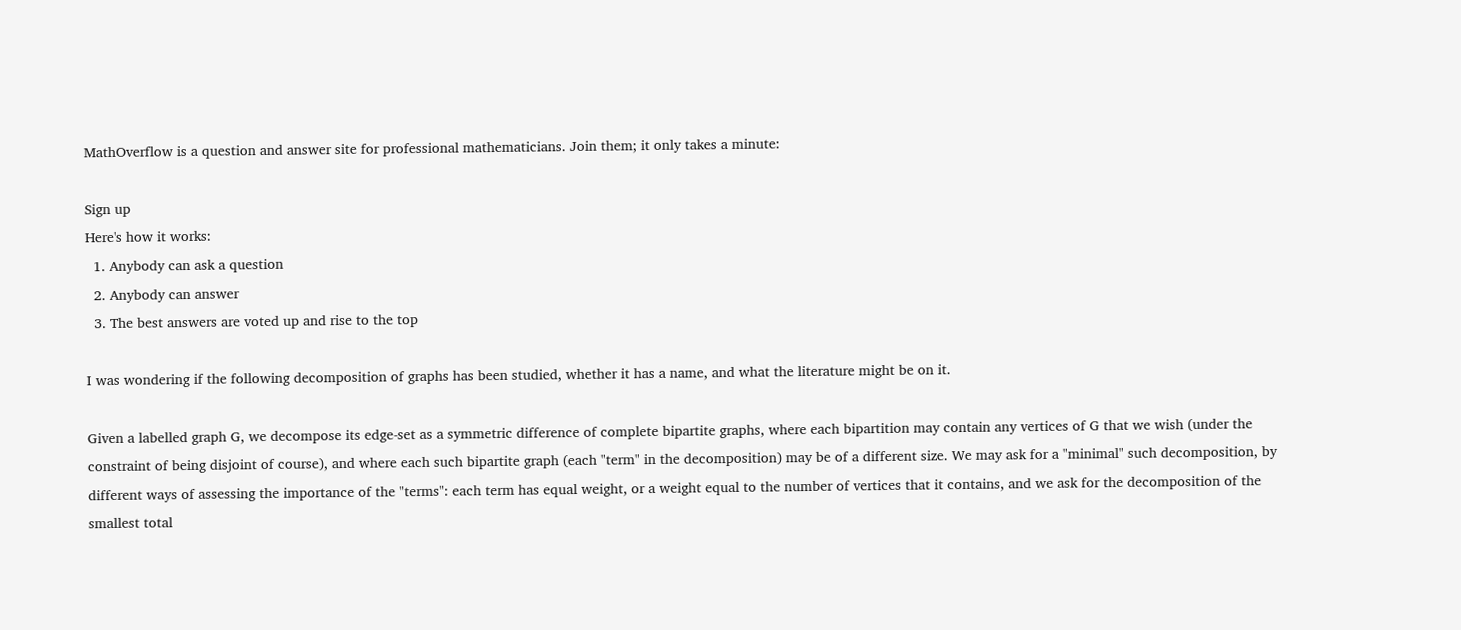MathOverflow is a question and answer site for professional mathematicians. Join them; it only takes a minute:

Sign up
Here's how it works:
  1. Anybody can ask a question
  2. Anybody can answer
  3. The best answers are voted up and rise to the top

I was wondering if the following decomposition of graphs has been studied, whether it has a name, and what the literature might be on it.

Given a labelled graph G, we decompose its edge-set as a symmetric difference of complete bipartite graphs, where each bipartition may contain any vertices of G that we wish (under the constraint of being disjoint of course), and where each such bipartite graph (each "term" in the decomposition) may be of a different size. We may ask for a "minimal" such decomposition, by different ways of assessing the importance of the "terms": each term has equal weight, or a weight equal to the number of vertices that it contains, and we ask for the decomposition of the smallest total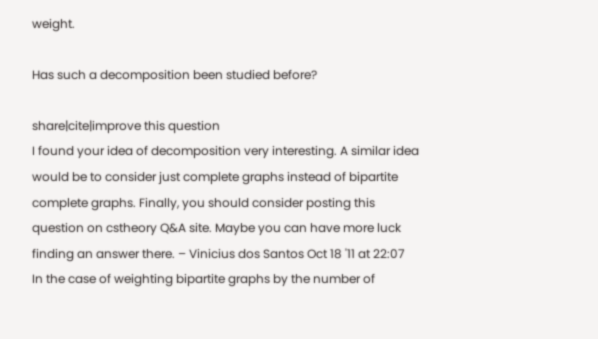weight.

Has such a decomposition been studied before?

share|cite|improve this question
I found your idea of decomposition very interesting. A similar idea would be to consider just complete graphs instead of bipartite complete graphs. Finally, you should consider posting this question on cstheory Q&A site. Maybe you can have more luck finding an answer there. – Vinicius dos Santos Oct 18 '11 at 22:07
In the case of weighting bipartite graphs by the number of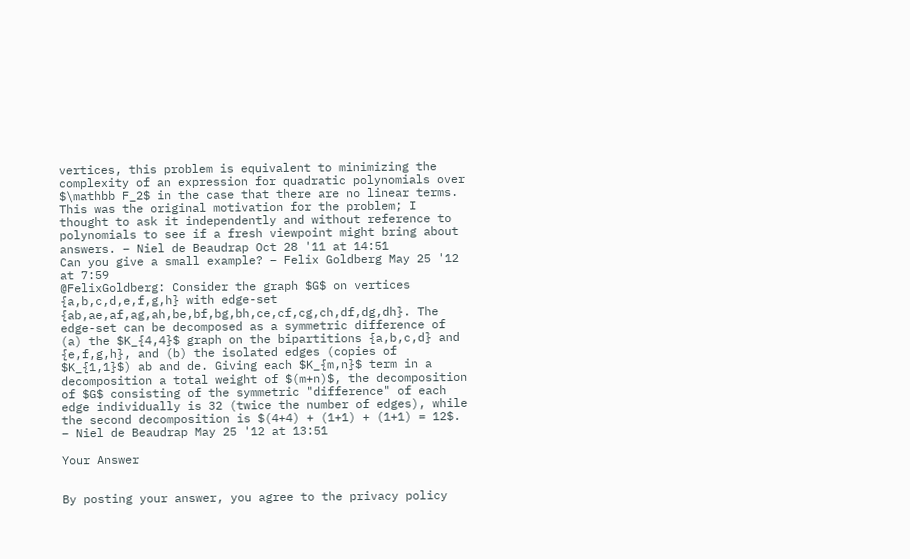vertices, this problem is equivalent to minimizing the complexity of an expression for quadratic polynomials over $\mathbb F_2$ in the case that there are no linear terms. This was the original motivation for the problem; I thought to ask it independently and without reference to polynomials to see if a fresh viewpoint might bring about answers. – Niel de Beaudrap Oct 28 '11 at 14:51
Can you give a small example? – Felix Goldberg May 25 '12 at 7:59
@FelixGoldberg: Consider the graph $G$ on vertices {a,b,c,d,e,f,g,h} with edge-set {ab,ae,af,ag,ah,be,bf,bg,bh,ce,cf,cg,ch,df,dg,dh}. The edge-set can be decomposed as a symmetric difference of (a) the $K_{4,4}$ graph on the bipartitions {a,b,c,d} and {e,f,g,h}, and (b) the isolated edges (copies of $K_{1,1}$) ab and de. Giving each $K_{m,n}$ term in a decomposition a total weight of $(m+n)$, the decomposition of $G$ consisting of the symmetric "difference" of each edge individually is 32 (twice the number of edges), while the second decomposition is $(4+4) + (1+1) + (1+1) = 12$. – Niel de Beaudrap May 25 '12 at 13:51

Your Answer


By posting your answer, you agree to the privacy policy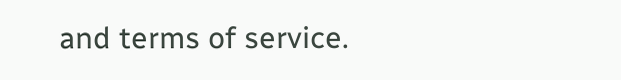and terms of service.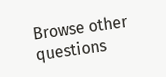Browse other questions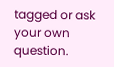tagged or ask your own question.